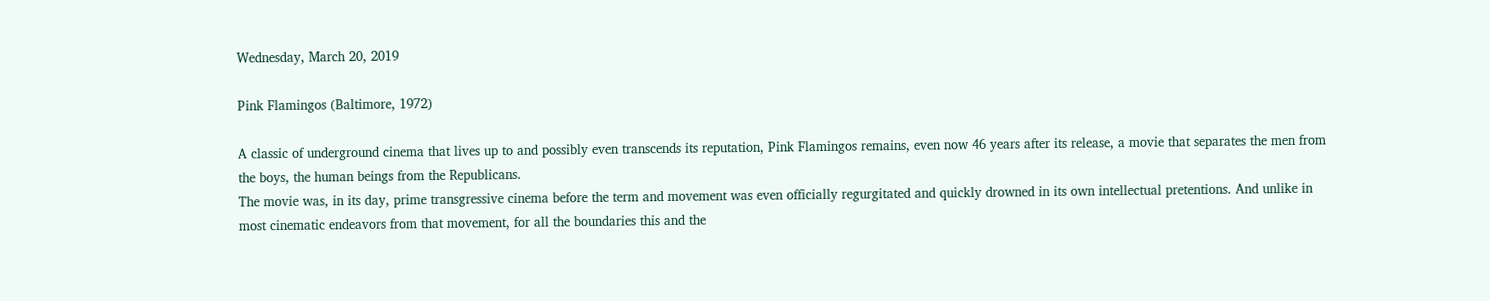Wednesday, March 20, 2019

Pink Flamingos (Baltimore, 1972)

A classic of underground cinema that lives up to and possibly even transcends its reputation, Pink Flamingos remains, even now 46 years after its release, a movie that separates the men from the boys, the human beings from the Republicans.
The movie was, in its day, prime transgressive cinema before the term and movement was even officially regurgitated and quickly drowned in its own intellectual pretentions. And unlike in most cinematic endeavors from that movement, for all the boundaries this and the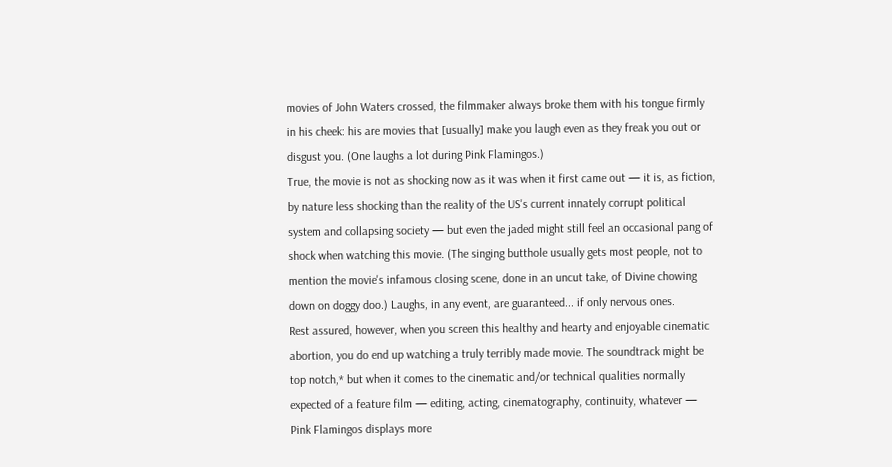movies of John Waters crossed, the filmmaker always broke them with his tongue firmly in his cheek: his are movies that [usually] make you laugh even as they freak you out or disgust you. (One laughs a lot during Pink Flamingos.)
True, the movie is not as shocking now as it was when it first came out — it is, as fiction, by nature less shocking than the reality of the US's current innately corrupt political system and collapsing society — but even the jaded might still feel an occasional pang of shock when watching this movie. (The singing butthole usually gets most people, not to mention the movie's infamous closing scene, done in an uncut take, of Divine chowing down on doggy doo.) Laughs, in any event, are guaranteed... if only nervous ones.
Rest assured, however, when you screen this healthy and hearty and enjoyable cinematic abortion, you do end up watching a truly terribly made movie. The soundtrack might be top notch,* but when it comes to the cinematic and/or technical qualities normally expected of a feature film — editing, acting, cinematography, continuity, whatever — Pink Flamingos displays more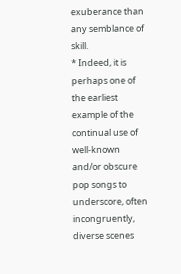exuberance than any semblance of skill.
* Indeed, it is perhaps one of the earliest example of the continual use of well-known and/or obscure pop songs to underscore, often incongruently, diverse scenes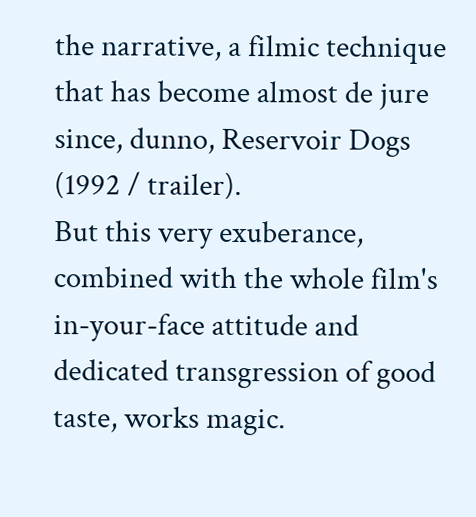the narrative, a filmic technique that has become almost de jure since, dunno, Reservoir Dogs (1992 / trailer).
But this very exuberance, combined with the whole film's in-your-face attitude and dedicated transgression of good taste, works magic.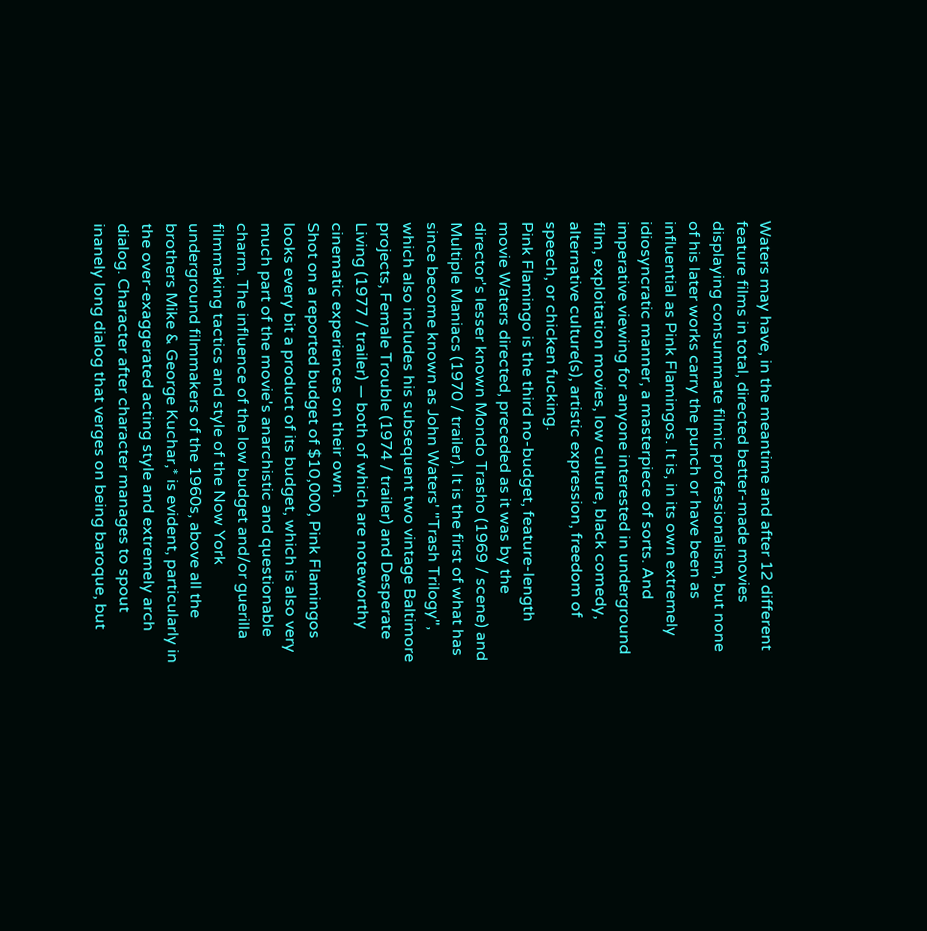Waters may have, in the meantime and after 12 different feature films in total, directed better-made movies displaying consummate filmic professionalism, but none of his later works carry the punch or have been as influential as Pink Flamingos. It is, in its own extremely idiosyncratic manner, a masterpiece of sorts. And imperative viewing for anyone interested in underground film, exploitation movies, low culture, black comedy, alternative culture(s), artistic expression, freedom of speech, or chicken fucking.
Pink Flamingo is the third no-budget, feature-length movie Waters directed, preceded as it was by the director's lesser known Mondo Trasho (1969 / scene) and Multiple Maniacs (1970 / trailer). It is the first of what has since become known as John Waters' "Trash Trilogy", which also includes his subsequent two vintage Baltimore projects, Female Trouble (1974 / trailer) and Desperate Living (1977 / trailer) — both of which are noteworthy cinematic experiences on their own.
Shot on a reported budget of $10,000, Pink Flamingos looks every bit a product of its budget, which is also very much part of the movie's anarchistic and questionable charm. The influence of the low budget and/or guerilla filmmaking tactics and style of the Now York underground filmmakers of the 1960s, above all the brothers Mike & George Kuchar,* is evident, particularly in the over-exaggerated acting style and extremely arch dialog. Character after character manages to spout inanely long dialog that verges on being baroque, but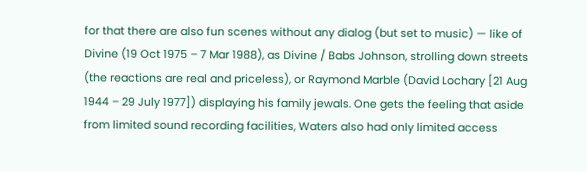for that there are also fun scenes without any dialog (but set to music) — like of Divine (19 Oct 1975 – 7 Mar 1988), as Divine / Babs Johnson, strolling down streets (the reactions are real and priceless), or Raymond Marble (David Lochary [21 Aug 1944 – 29 July 1977]) displaying his family jewals. One gets the feeling that aside from limited sound recording facilities, Waters also had only limited access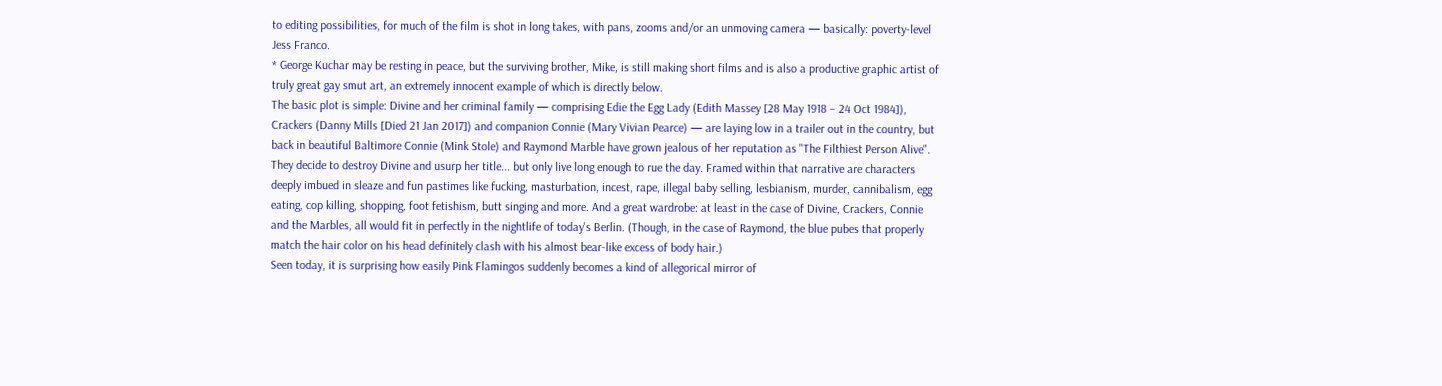to editing possibilities, for much of the film is shot in long takes, with pans, zooms and/or an unmoving camera — basically: poverty-level Jess Franco.
* George Kuchar may be resting in peace, but the surviving brother, Mike, is still making short films and is also a productive graphic artist of truly great gay smut art, an extremely innocent example of which is directly below.
The basic plot is simple: Divine and her criminal family — comprising Edie the Egg Lady (Edith Massey [28 May 1918 – 24 Oct 1984]), Crackers (Danny Mills [Died 21 Jan 2017]) and companion Connie (Mary Vivian Pearce) — are laying low in a trailer out in the country, but back in beautiful Baltimore Connie (Mink Stole) and Raymond Marble have grown jealous of her reputation as "The Filthiest Person Alive". They decide to destroy Divine and usurp her title... but only live long enough to rue the day. Framed within that narrative are characters deeply imbued in sleaze and fun pastimes like fucking, masturbation, incest, rape, illegal baby selling, lesbianism, murder, cannibalism, egg eating, cop killing, shopping, foot fetishism, butt singing and more. And a great wardrobe: at least in the case of Divine, Crackers, Connie and the Marbles, all would fit in perfectly in the nightlife of today's Berlin. (Though, in the case of Raymond, the blue pubes that properly match the hair color on his head definitely clash with his almost bear-like excess of body hair.)
Seen today, it is surprising how easily Pink Flamingos suddenly becomes a kind of allegorical mirror of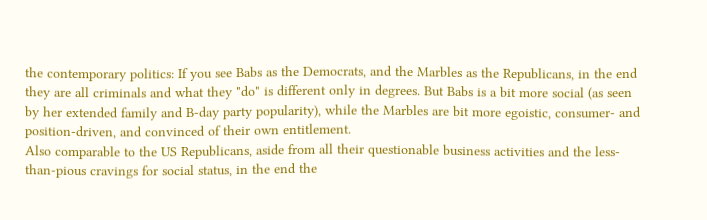the contemporary politics: If you see Babs as the Democrats, and the Marbles as the Republicans, in the end they are all criminals and what they "do" is different only in degrees. But Babs is a bit more social (as seen by her extended family and B-day party popularity), while the Marbles are bit more egoistic, consumer- and position-driven, and convinced of their own entitlement.
Also comparable to the US Republicans, aside from all their questionable business activities and the less-than-pious cravings for social status, in the end the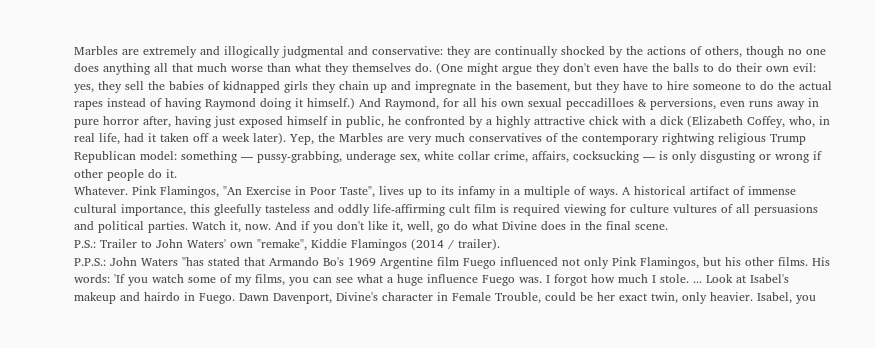Marbles are extremely and illogically judgmental and conservative: they are continually shocked by the actions of others, though no one does anything all that much worse than what they themselves do. (One might argue they don't even have the balls to do their own evil: yes, they sell the babies of kidnapped girls they chain up and impregnate in the basement, but they have to hire someone to do the actual rapes instead of having Raymond doing it himself.) And Raymond, for all his own sexual peccadilloes & perversions, even runs away in pure horror after, having just exposed himself in public, he confronted by a highly attractive chick with a dick (Elizabeth Coffey, who, in real life, had it taken off a week later). Yep, the Marbles are very much conservatives of the contemporary rightwing religious Trump Republican model: something — pussy-grabbing, underage sex, white collar crime, affairs, cocksucking — is only disgusting or wrong if other people do it.
Whatever. Pink Flamingos, "An Exercise in Poor Taste", lives up to its infamy in a multiple of ways. A historical artifact of immense cultural importance, this gleefully tasteless and oddly life-affirming cult film is required viewing for culture vultures of all persuasions and political parties. Watch it, now. And if you don't like it, well, go do what Divine does in the final scene.
P.S.: Trailer to John Waters' own "remake", Kiddie Flamingos (2014 / trailer).
P.P.S.: John Waters "has stated that Armando Bo's 1969 Argentine film Fuego influenced not only Pink Flamingos, but his other films. His words: 'If you watch some of my films, you can see what a huge influence Fuego was. I forgot how much I stole. ... Look at Isabel's makeup and hairdo in Fuego. Dawn Davenport, Divine's character in Female Trouble, could be her exact twin, only heavier. Isabel, you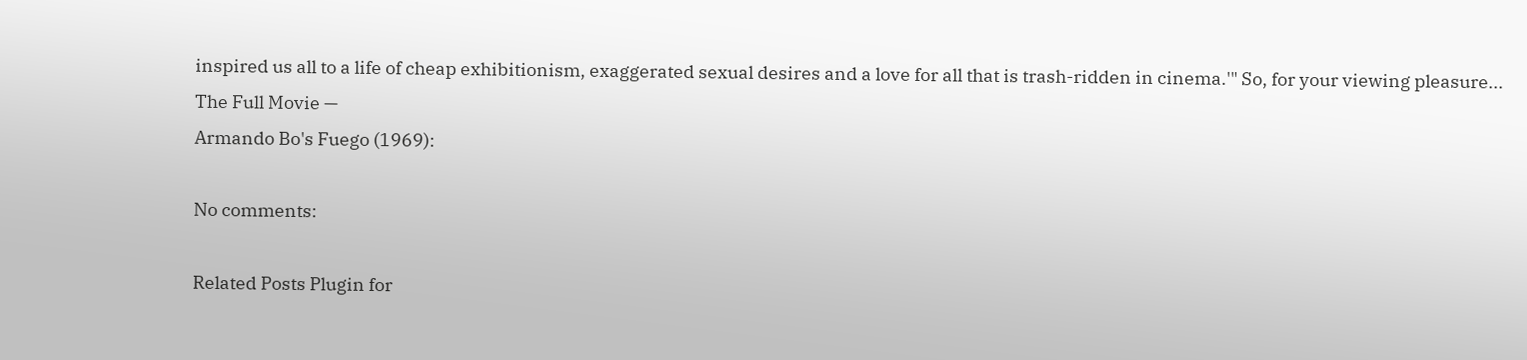inspired us all to a life of cheap exhibitionism, exaggerated sexual desires and a love for all that is trash-ridden in cinema.'" So, for your viewing pleasure...
The Full Movie —
Armando Bo's Fuego (1969):

No comments:

Related Posts Plugin for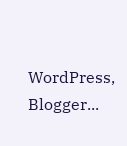WordPress, Blogger...